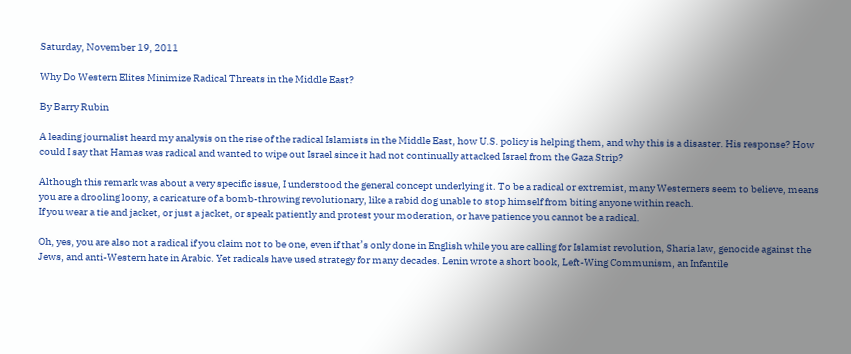Saturday, November 19, 2011

Why Do Western Elites Minimize Radical Threats in the Middle East?

By Barry Rubin

A leading journalist heard my analysis on the rise of the radical Islamists in the Middle East, how U.S. policy is helping them, and why this is a disaster. His response? How could I say that Hamas was radical and wanted to wipe out Israel since it had not continually attacked Israel from the Gaza Strip?

Although this remark was about a very specific issue, I understood the general concept underlying it. To be a radical or extremist, many Westerners seem to believe, means you are a drooling loony, a caricature of a bomb-throwing revolutionary, like a rabid dog unable to stop himself from biting anyone within reach.
If you wear a tie and jacket, or just a jacket, or speak patiently and protest your moderation, or have patience you cannot be a radical.

Oh, yes, you are also not a radical if you claim not to be one, even if that’s only done in English while you are calling for Islamist revolution, Sharia law, genocide against the Jews, and anti-Western hate in Arabic. Yet radicals have used strategy for many decades. Lenin wrote a short book, Left-Wing Communism, an Infantile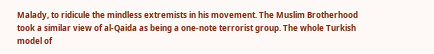Malady, to ridicule the mindless extremists in his movement. The Muslim Brotherhood took a similar view of al-Qaida as being a one-note terrorist group. The whole Turkish model of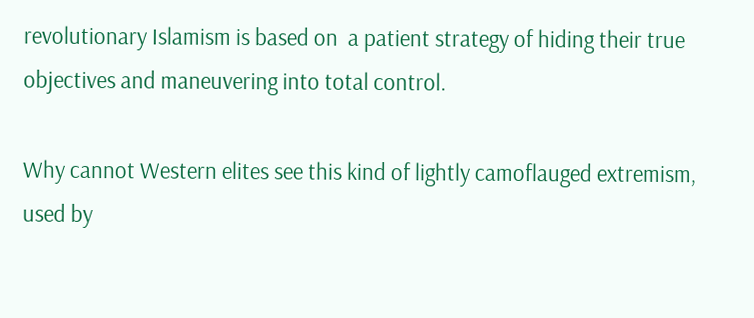revolutionary Islamism is based on  a patient strategy of hiding their true objectives and maneuvering into total control.

Why cannot Western elites see this kind of lightly camoflauged extremism, used by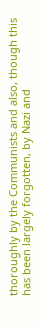thoroughly by the Communists and also, though this has been largely forgotten, by Nazi and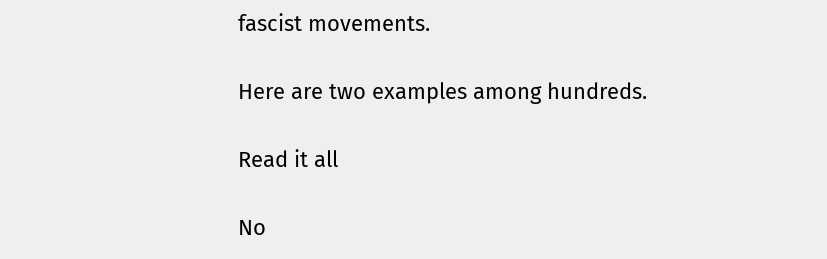fascist movements.

Here are two examples among hundreds.

Read it all

No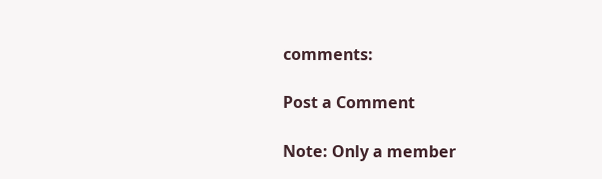comments:

Post a Comment

Note: Only a member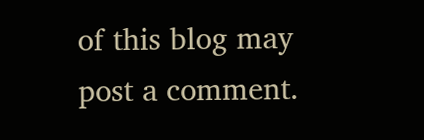of this blog may post a comment.